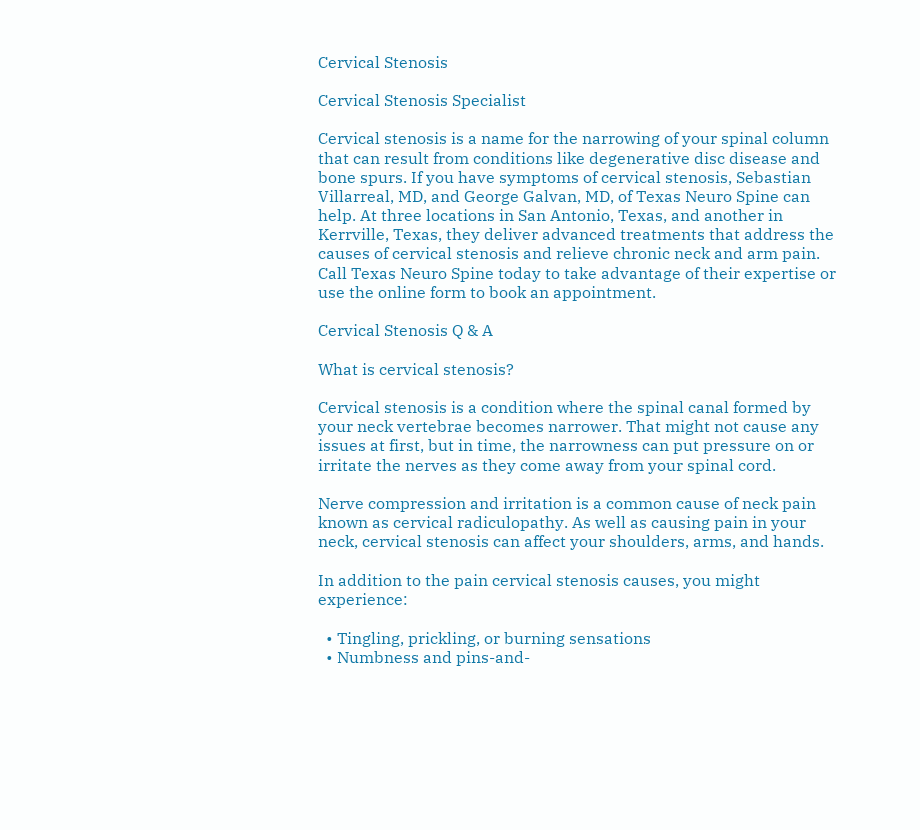Cervical Stenosis

Cervical Stenosis Specialist

Cervical stenosis is a name for the narrowing of your spinal column that can result from conditions like degenerative disc disease and bone spurs. If you have symptoms of cervical stenosis, Sebastian Villarreal, MD, and George Galvan, MD, of Texas Neuro Spine can help. At three locations in San Antonio, Texas, and another in Kerrville, Texas, they deliver advanced treatments that address the causes of cervical stenosis and relieve chronic neck and arm pain. Call Texas Neuro Spine today to take advantage of their expertise or use the online form to book an appointment.

Cervical Stenosis Q & A

What is cervical stenosis?

Cervical stenosis is a condition where the spinal canal formed by your neck vertebrae becomes narrower. That might not cause any issues at first, but in time, the narrowness can put pressure on or irritate the nerves as they come away from your spinal cord.

Nerve compression and irritation is a common cause of neck pain known as cervical radiculopathy. As well as causing pain in your neck, cervical stenosis can affect your shoulders, arms, and hands.

In addition to the pain cervical stenosis causes, you might experience:

  • Tingling, prickling, or burning sensations
  • Numbness and pins-and-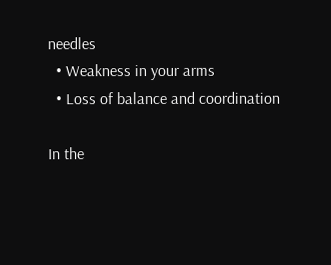needles
  • Weakness in your arms
  • Loss of balance and coordination

In the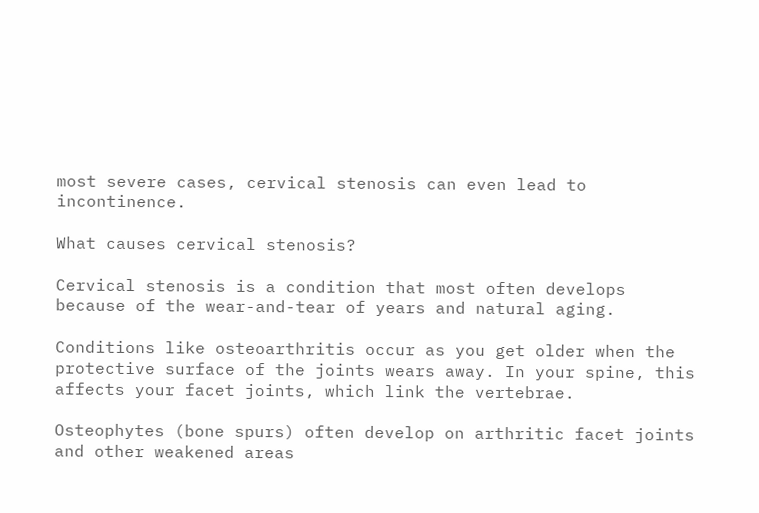most severe cases, cervical stenosis can even lead to incontinence.

What causes cervical stenosis?

Cervical stenosis is a condition that most often develops because of the wear-and-tear of years and natural aging.

Conditions like osteoarthritis occur as you get older when the protective surface of the joints wears away. In your spine, this affects your facet joints, which link the vertebrae.

Osteophytes (bone spurs) often develop on arthritic facet joints and other weakened areas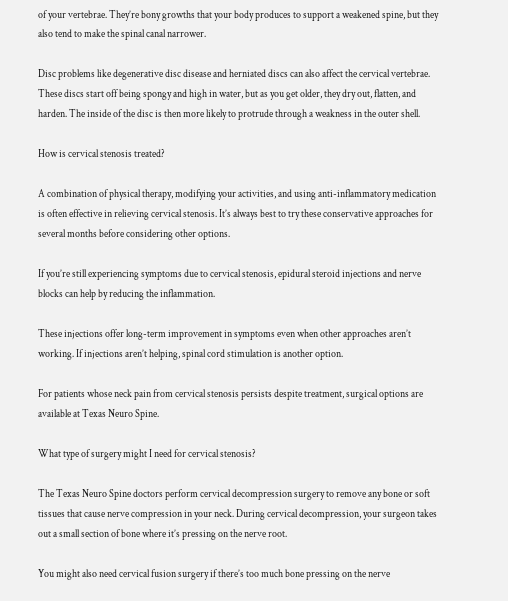of your vertebrae. They’re bony growths that your body produces to support a weakened spine, but they also tend to make the spinal canal narrower.

Disc problems like degenerative disc disease and herniated discs can also affect the cervical vertebrae. These discs start off being spongy and high in water, but as you get older, they dry out, flatten, and harden. The inside of the disc is then more likely to protrude through a weakness in the outer shell.

How is cervical stenosis treated?

A combination of physical therapy, modifying your activities, and using anti-inflammatory medication is often effective in relieving cervical stenosis. It’s always best to try these conservative approaches for several months before considering other options.

If you’re still experiencing symptoms due to cervical stenosis, epidural steroid injections and nerve blocks can help by reducing the inflammation.

These injections offer long-term improvement in symptoms even when other approaches aren’t working. If injections aren’t helping, spinal cord stimulation is another option.

For patients whose neck pain from cervical stenosis persists despite treatment, surgical options are available at Texas Neuro Spine.

What type of surgery might I need for cervical stenosis?

The Texas Neuro Spine doctors perform cervical decompression surgery to remove any bone or soft tissues that cause nerve compression in your neck. During cervical decompression, your surgeon takes out a small section of bone where it’s pressing on the nerve root.

You might also need cervical fusion surgery if there’s too much bone pressing on the nerve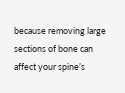because removing large sections of bone can affect your spine’s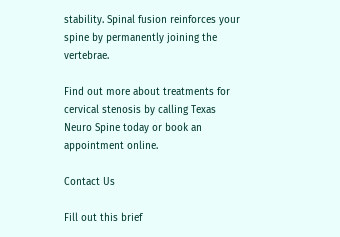stability. Spinal fusion reinforces your spine by permanently joining the vertebrae.

Find out more about treatments for cervical stenosis by calling Texas Neuro Spine today or book an appointment online.

Contact Us

Fill out this brief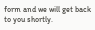form and we will get back to you shortly.